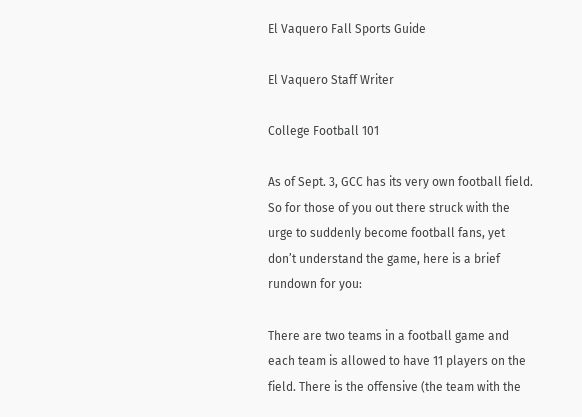El Vaquero Fall Sports Guide

El Vaquero Staff Writer

College Football 101

As of Sept. 3, GCC has its very own football field. So for those of you out there struck with the urge to suddenly become football fans, yet don’t understand the game, here is a brief rundown for you:

There are two teams in a football game and each team is allowed to have 11 players on the field. There is the offensive (the team with the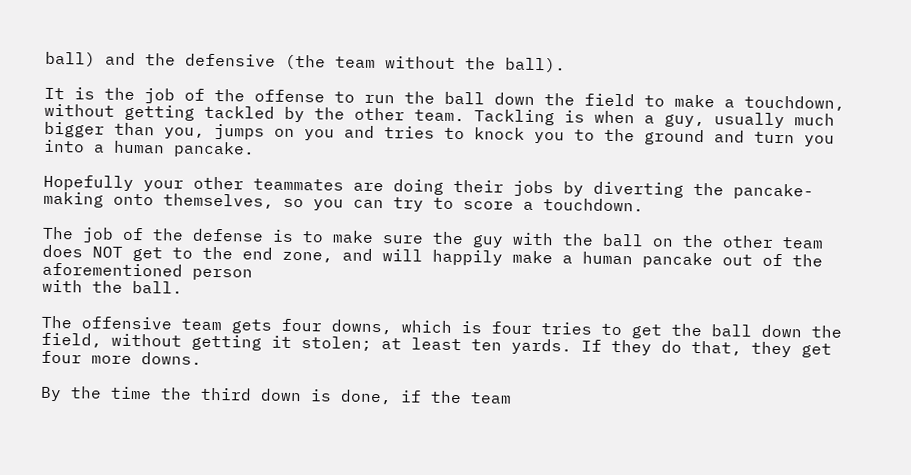ball) and the defensive (the team without the ball).

It is the job of the offense to run the ball down the field to make a touchdown, without getting tackled by the other team. Tackling is when a guy, usually much bigger than you, jumps on you and tries to knock you to the ground and turn you into a human pancake.

Hopefully your other teammates are doing their jobs by diverting the pancake-making onto themselves, so you can try to score a touchdown.

The job of the defense is to make sure the guy with the ball on the other team does NOT get to the end zone, and will happily make a human pancake out of the aforementioned person
with the ball.

The offensive team gets four downs, which is four tries to get the ball down the field, without getting it stolen; at least ten yards. If they do that, they get four more downs.

By the time the third down is done, if the team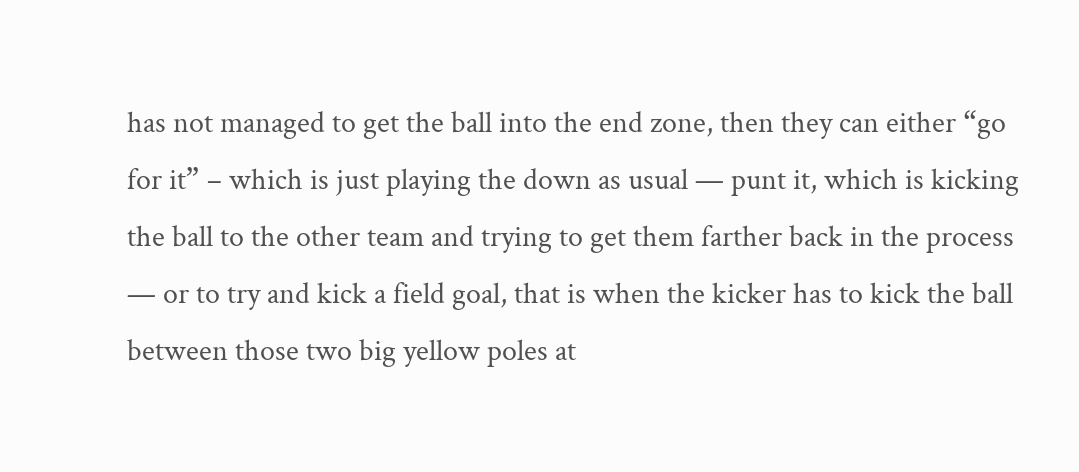has not managed to get the ball into the end zone, then they can either “go for it” – which is just playing the down as usual — punt it, which is kicking the ball to the other team and trying to get them farther back in the process — or to try and kick a field goal, that is when the kicker has to kick the ball between those two big yellow poles at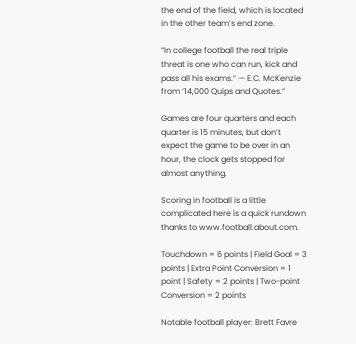the end of the field, which is located in the other team’s end zone.

“In college football the real triple threat is one who can run, kick and pass all his exams.” — E.C. McKenzie from ‘14,000 Quips and Quotes.”

Games are four quarters and each quarter is 15 minutes, but don’t expect the game to be over in an hour, the clock gets stopped for almost anything.

Scoring in football is a little complicated here is a quick rundown thanks to www.football.about.com.

Touchdown = 6 points | Field Goal = 3 points | Extra Point Conversion = 1 point | Safety = 2 points | Two-point Conversion = 2 points

Notable football player: Brett Favre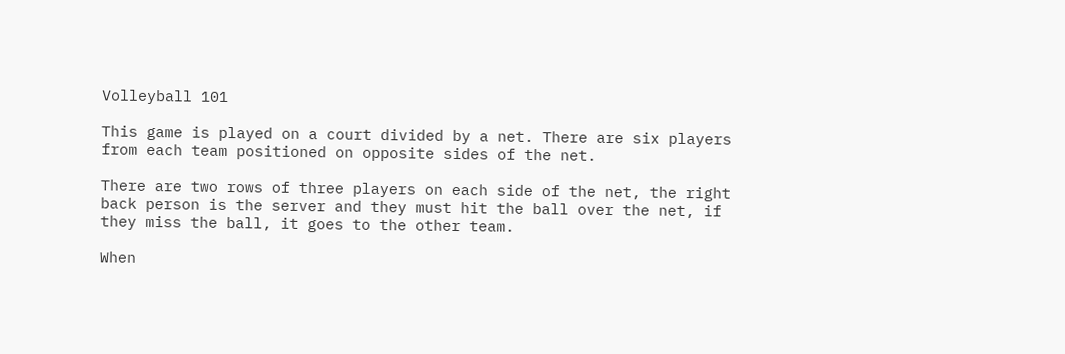Volleyball 101

This game is played on a court divided by a net. There are six players from each team positioned on opposite sides of the net.

There are two rows of three players on each side of the net, the right back person is the server and they must hit the ball over the net, if they miss the ball, it goes to the other team.

When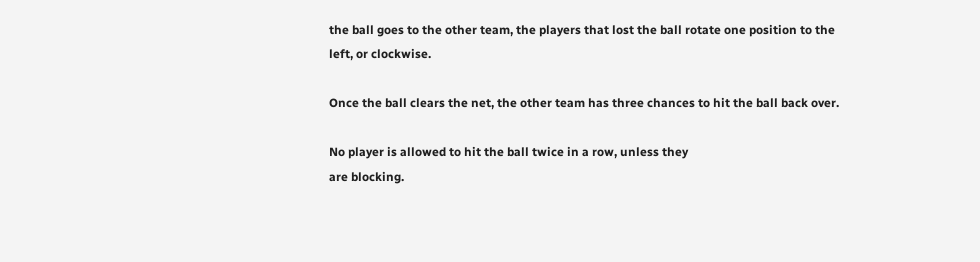the ball goes to the other team, the players that lost the ball rotate one position to the left, or clockwise.

Once the ball clears the net, the other team has three chances to hit the ball back over.

No player is allowed to hit the ball twice in a row, unless they
are blocking.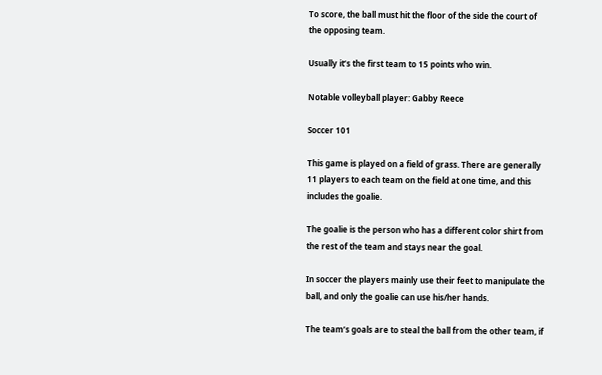To score, the ball must hit the floor of the side the court of the opposing team.

Usually it’s the first team to 15 points who win.

Notable volleyball player: Gabby Reece

Soccer 101

This game is played on a field of grass. There are generally 11 players to each team on the field at one time, and this includes the goalie.

The goalie is the person who has a different color shirt from the rest of the team and stays near the goal.

In soccer the players mainly use their feet to manipulate the ball, and only the goalie can use his/her hands.

The team’s goals are to steal the ball from the other team, if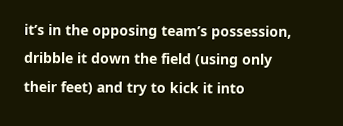it’s in the opposing team’s possession, dribble it down the field (using only their feet) and try to kick it into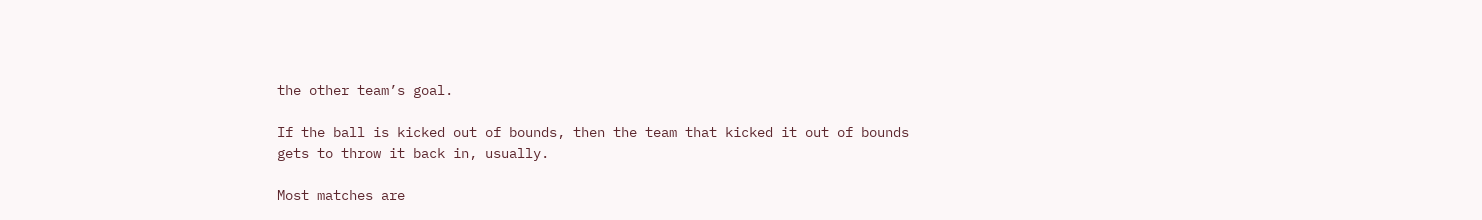the other team’s goal.

If the ball is kicked out of bounds, then the team that kicked it out of bounds gets to throw it back in, usually.

Most matches are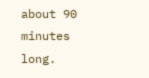about 90 minutes long.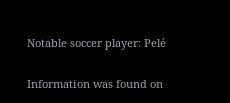Notable soccer player: Pelé

Information was found on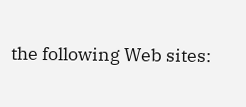the following Web sites: